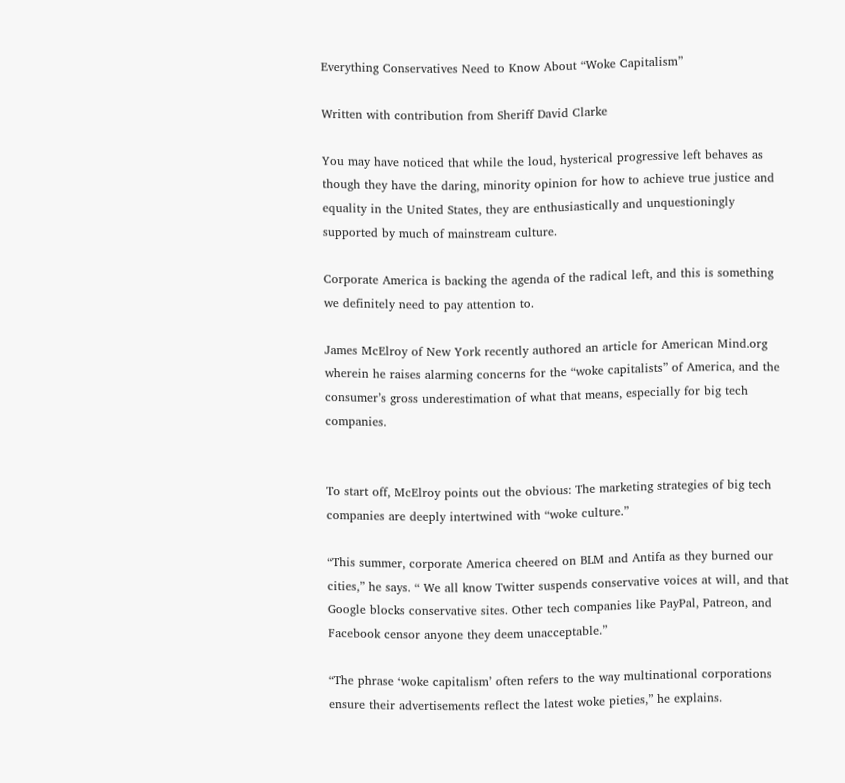Everything Conservatives Need to Know About “Woke Capitalism”

Written with contribution from Sheriff David Clarke

You may have noticed that while the loud, hysterical progressive left behaves as though they have the daring, minority opinion for how to achieve true justice and equality in the United States, they are enthusiastically and unquestioningly supported by much of mainstream culture.

Corporate America is backing the agenda of the radical left, and this is something we definitely need to pay attention to.

James McElroy of New York recently authored an article for American Mind.org wherein he raises alarming concerns for the “woke capitalists” of America, and the consumer’s gross underestimation of what that means, especially for big tech companies.


To start off, McElroy points out the obvious: The marketing strategies of big tech companies are deeply intertwined with “woke culture.”

“This summer, corporate America cheered on BLM and Antifa as they burned our cities,” he says. “ We all know Twitter suspends conservative voices at will, and that Google blocks conservative sites. Other tech companies like PayPal, Patreon, and Facebook censor anyone they deem unacceptable.”

“The phrase ‘woke capitalism’ often refers to the way multinational corporations ensure their advertisements reflect the latest woke pieties,” he explains.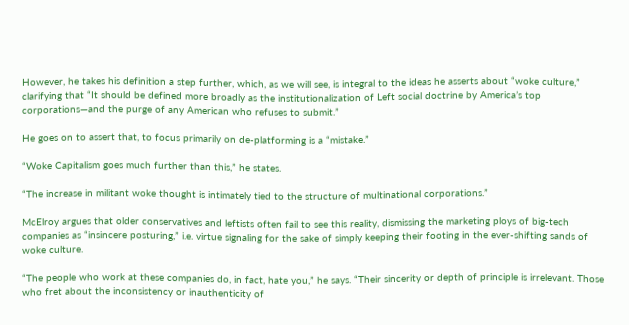However, he takes his definition a step further, which, as we will see, is integral to the ideas he asserts about “woke culture,” clarifying that “It should be defined more broadly as the institutionalization of Left social doctrine by America’s top corporations—and the purge of any American who refuses to submit.”

He goes on to assert that, to focus primarily on de-platforming is a “mistake.”

“Woke Capitalism goes much further than this,” he states.

“The increase in militant woke thought is intimately tied to the structure of multinational corporations.”

McElroy argues that older conservatives and leftists often fail to see this reality, dismissing the marketing ploys of big-tech companies as “insincere posturing,” i.e. virtue signaling for the sake of simply keeping their footing in the ever-shifting sands of woke culture.

“The people who work at these companies do, in fact, hate you,” he says. “Their sincerity or depth of principle is irrelevant. Those who fret about the inconsistency or inauthenticity of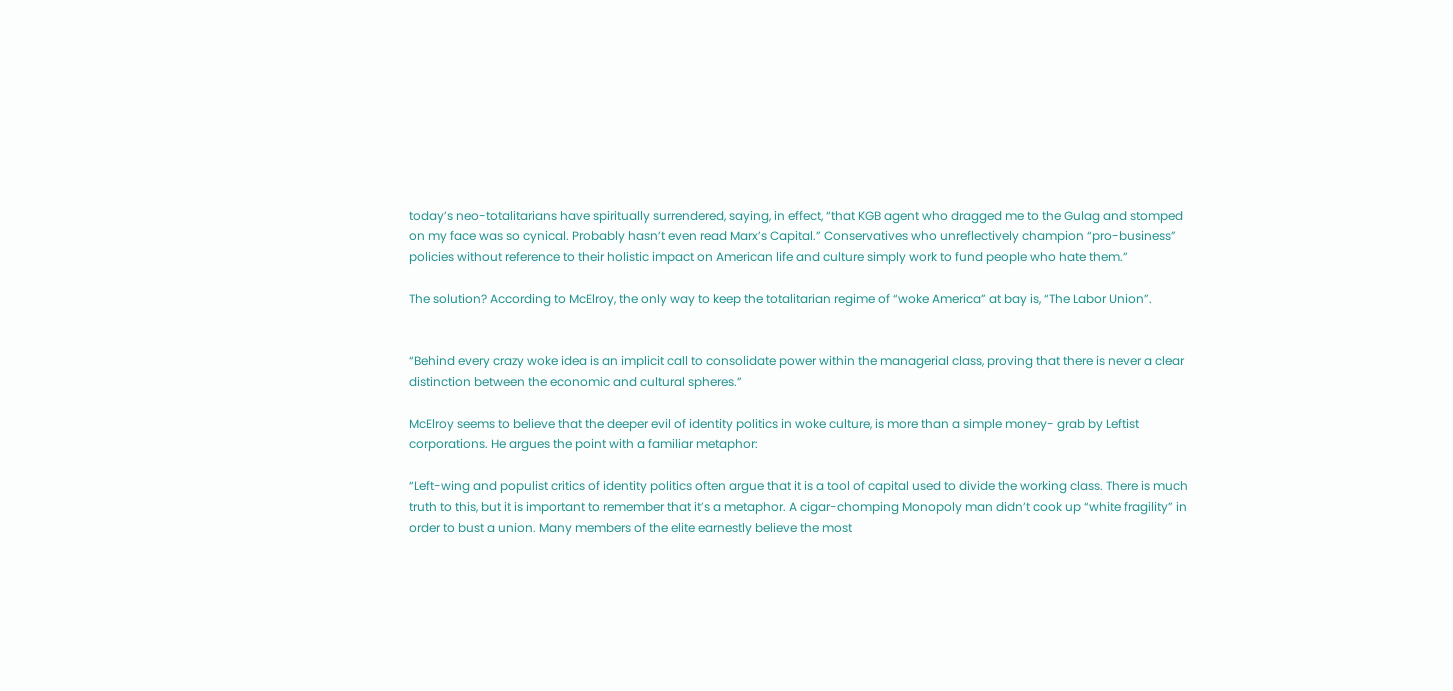today’s neo-totalitarians have spiritually surrendered, saying, in effect, “that KGB agent who dragged me to the Gulag and stomped on my face was so cynical. Probably hasn’t even read Marx’s Capital.” Conservatives who unreflectively champion “pro-business” policies without reference to their holistic impact on American life and culture simply work to fund people who hate them.”

The solution? According to McElroy, the only way to keep the totalitarian regime of “woke America” at bay is, “The Labor Union”.


“Behind every crazy woke idea is an implicit call to consolidate power within the managerial class, proving that there is never a clear distinction between the economic and cultural spheres.”

McElroy seems to believe that the deeper evil of identity politics in woke culture, is more than a simple money- grab by Leftist corporations. He argues the point with a familiar metaphor:

“Left-wing and populist critics of identity politics often argue that it is a tool of capital used to divide the working class. There is much truth to this, but it is important to remember that it’s a metaphor. A cigar-chomping Monopoly man didn’t cook up “white fragility” in order to bust a union. Many members of the elite earnestly believe the most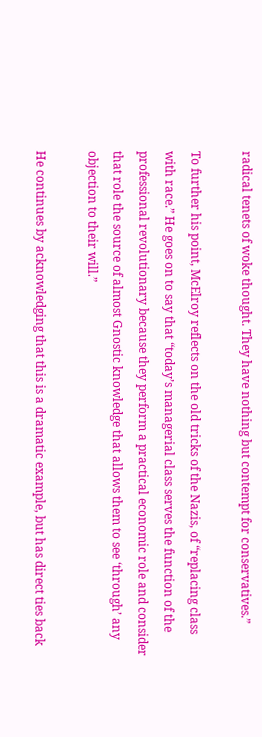radical tenets of woke thought. They have nothing but contempt for conservatives.”

To further his point, McElroy reflects on the old tricks of the Nazis, of “replacing class with race.” He goes on to say that “today’s managerial class serves the function of the professional revolutionary because they perform a practical economic role and consider that role the source of almost Gnostic knowledge that allows them to see ‘through’ any objection to their will.”

He continues by acknowledging that this is a dramatic example, but has direct ties back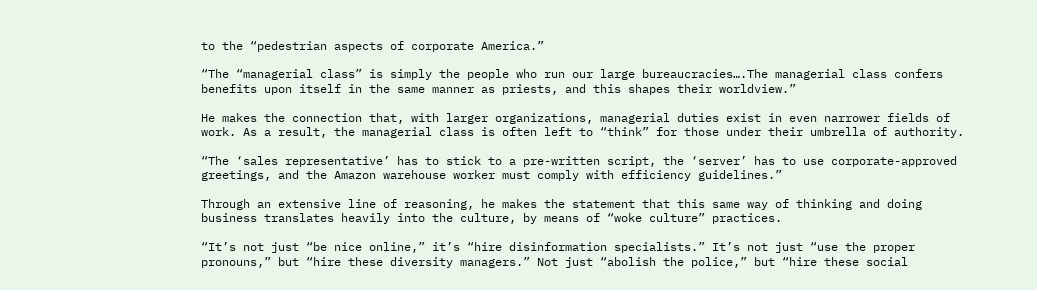to the “pedestrian aspects of corporate America.”

“The “managerial class” is simply the people who run our large bureaucracies….The managerial class confers benefits upon itself in the same manner as priests, and this shapes their worldview.”

He makes the connection that, with larger organizations, managerial duties exist in even narrower fields of work. As a result, the managerial class is often left to “think” for those under their umbrella of authority.

“The ‘sales representative’ has to stick to a pre-written script, the ‘server’ has to use corporate-approved greetings, and the Amazon warehouse worker must comply with efficiency guidelines.”

Through an extensive line of reasoning, he makes the statement that this same way of thinking and doing business translates heavily into the culture, by means of “woke culture” practices.

“It’s not just “be nice online,” it’s “hire disinformation specialists.” It’s not just “use the proper pronouns,” but “hire these diversity managers.” Not just “abolish the police,” but “hire these social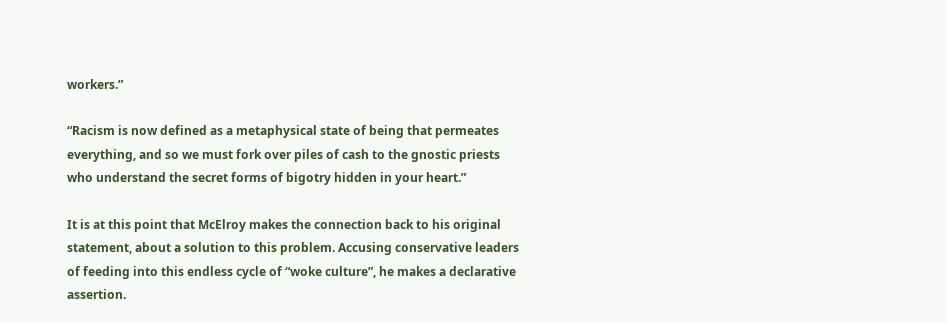workers.”

“Racism is now defined as a metaphysical state of being that permeates everything, and so we must fork over piles of cash to the gnostic priests who understand the secret forms of bigotry hidden in your heart.”

It is at this point that McElroy makes the connection back to his original statement, about a solution to this problem. Accusing conservative leaders of feeding into this endless cycle of “woke culture”, he makes a declarative assertion.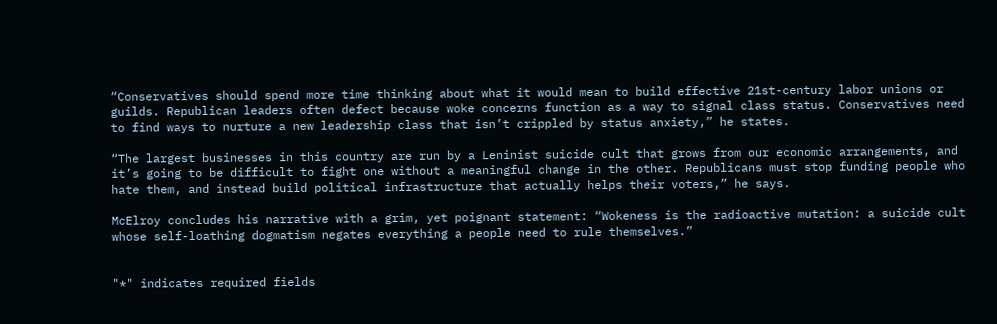“Conservatives should spend more time thinking about what it would mean to build effective 21st-century labor unions or guilds. Republican leaders often defect because woke concerns function as a way to signal class status. Conservatives need to find ways to nurture a new leadership class that isn’t crippled by status anxiety,” he states.

“The largest businesses in this country are run by a Leninist suicide cult that grows from our economic arrangements, and it’s going to be difficult to fight one without a meaningful change in the other. Republicans must stop funding people who hate them, and instead build political infrastructure that actually helps their voters,” he says.

McElroy concludes his narrative with a grim, yet poignant statement: “Wokeness is the radioactive mutation: a suicide cult whose self-loathing dogmatism negates everything a people need to rule themselves.”


"*" indicates required fields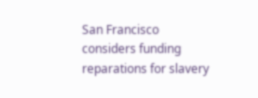San Francisco considers funding reparations for slavery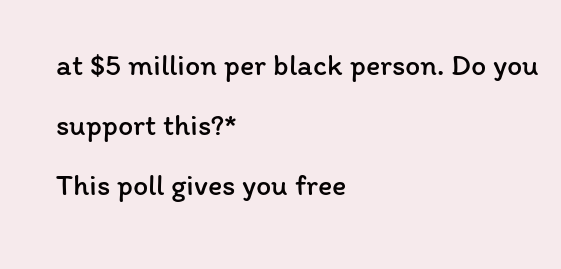at $5 million per black person. Do you support this?*
This poll gives you free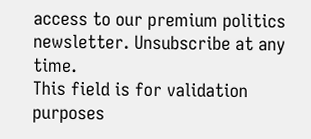access to our premium politics newsletter. Unsubscribe at any time.
This field is for validation purposes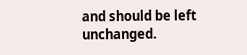and should be left unchanged.